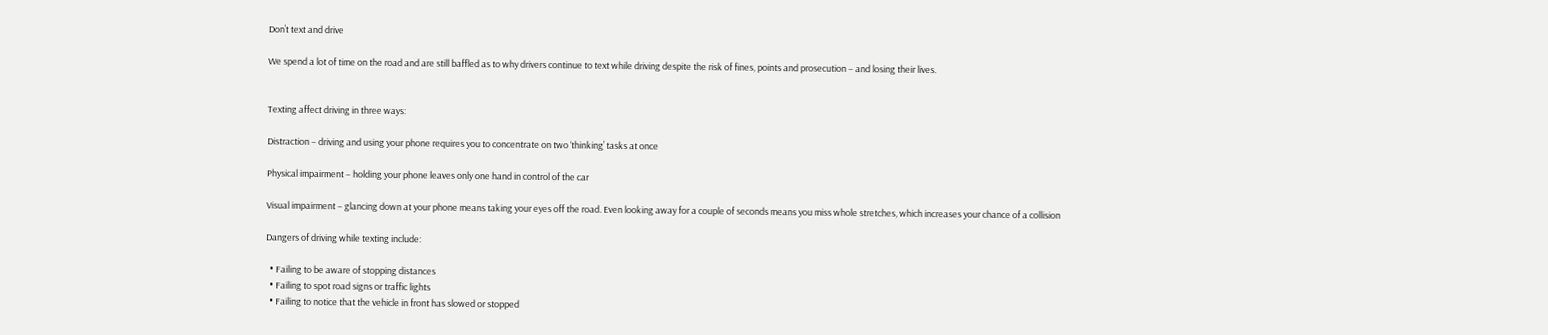Don’t text and drive

We spend a lot of time on the road and are still baffled as to why drivers continue to text while driving despite the risk of fines, points and prosecution – and losing their lives.


Texting affect driving in three ways:

Distraction – driving and using your phone requires you to concentrate on two ‘thinking’ tasks at once

Physical impairment – holding your phone leaves only one hand in control of the car

Visual impairment – glancing down at your phone means taking your eyes off the road. Even looking away for a couple of seconds means you miss whole stretches, which increases your chance of a collision

Dangers of driving while texting include:

  • Failing to be aware of stopping distances
  • Failing to spot road signs or traffic lights
  • Failing to notice that the vehicle in front has slowed or stopped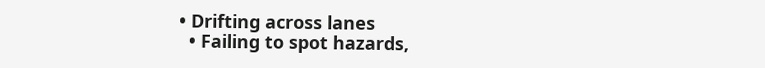• Drifting across lanes
  • Failing to spot hazards,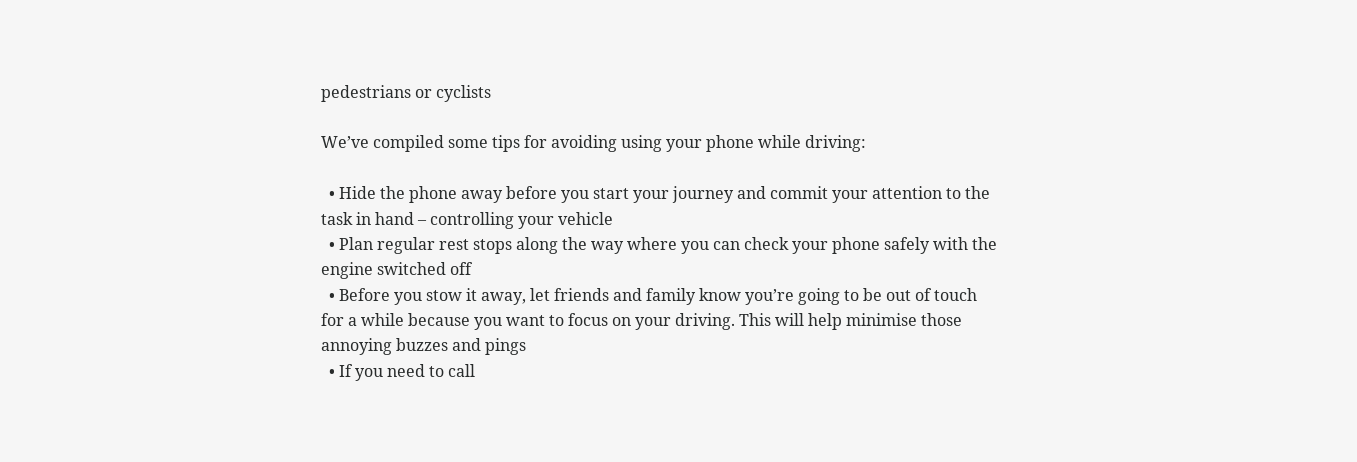pedestrians or cyclists

We’ve compiled some tips for avoiding using your phone while driving:

  • Hide the phone away before you start your journey and commit your attention to the task in hand – controlling your vehicle
  • Plan regular rest stops along the way where you can check your phone safely with the engine switched off
  • Before you stow it away, let friends and family know you’re going to be out of touch for a while because you want to focus on your driving. This will help minimise those annoying buzzes and pings
  • If you need to call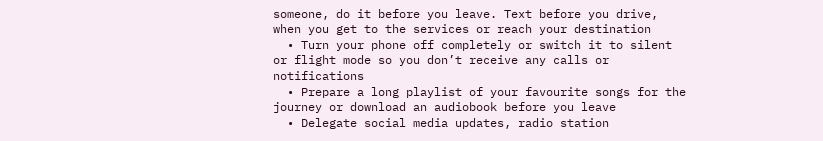someone, do it before you leave. Text before you drive, when you get to the services or reach your destination
  • Turn your phone off completely or switch it to silent or flight mode so you don’t receive any calls or notifications
  • Prepare a long playlist of your favourite songs for the journey or download an audiobook before you leave
  • Delegate social media updates, radio station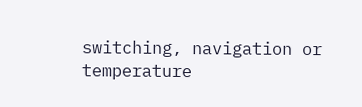switching, navigation or temperature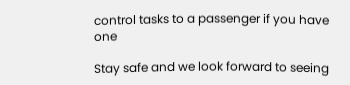control tasks to a passenger if you have one

Stay safe and we look forward to seeing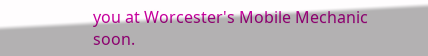you at Worcester's Mobile Mechanic soon.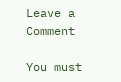Leave a Comment

You must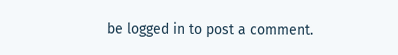be logged in to post a comment.